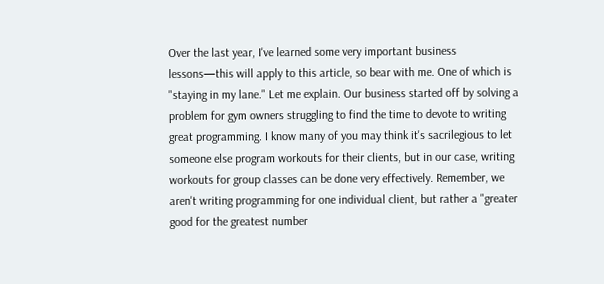Over the last year, I've learned some very important business lessons—this will apply to this article, so bear with me. One of which is "staying in my lane." Let me explain. Our business started off by solving a problem for gym owners struggling to find the time to devote to writing great programming. I know many of you may think it's sacrilegious to let someone else program workouts for their clients, but in our case, writing workouts for group classes can be done very effectively. Remember, we aren't writing programming for one individual client, but rather a "greater good for the greatest number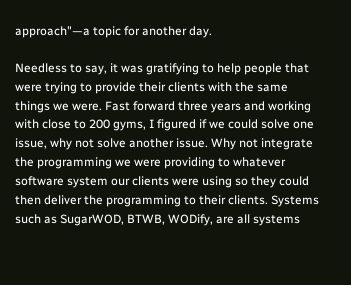approach"—a topic for another day.

Needless to say, it was gratifying to help people that were trying to provide their clients with the same things we were. Fast forward three years and working with close to 200 gyms, I figured if we could solve one issue, why not solve another issue. Why not integrate the programming we were providing to whatever software system our clients were using so they could then deliver the programming to their clients. Systems such as SugarWOD, BTWB, WODify, are all systems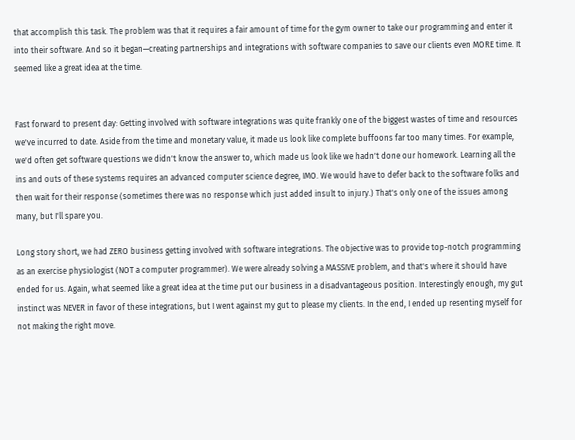that accomplish this task. The problem was that it requires a fair amount of time for the gym owner to take our programming and enter it into their software. And so it began—creating partnerships and integrations with software companies to save our clients even MORE time. It seemed like a great idea at the time.


Fast forward to present day: Getting involved with software integrations was quite frankly one of the biggest wastes of time and resources we've incurred to date. Aside from the time and monetary value, it made us look like complete buffoons far too many times. For example, we'd often get software questions we didn't know the answer to, which made us look like we hadn't done our homework. Learning all the ins and outs of these systems requires an advanced computer science degree, IMO. We would have to defer back to the software folks and then wait for their response (sometimes there was no response which just added insult to injury.) That's only one of the issues among many, but I'll spare you.

Long story short, we had ZERO business getting involved with software integrations. The objective was to provide top-notch programming as an exercise physiologist (NOT a computer programmer). We were already solving a MASSIVE problem, and that's where it should have ended for us. Again, what seemed like a great idea at the time put our business in a disadvantageous position. Interestingly enough, my gut instinct was NEVER in favor of these integrations, but I went against my gut to please my clients. In the end, I ended up resenting myself for not making the right move.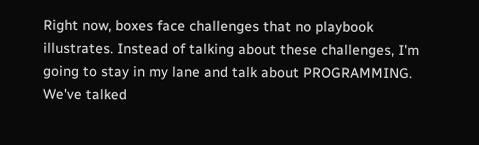Right now, boxes face challenges that no playbook illustrates. Instead of talking about these challenges, I'm going to stay in my lane and talk about PROGRAMMING. We've talked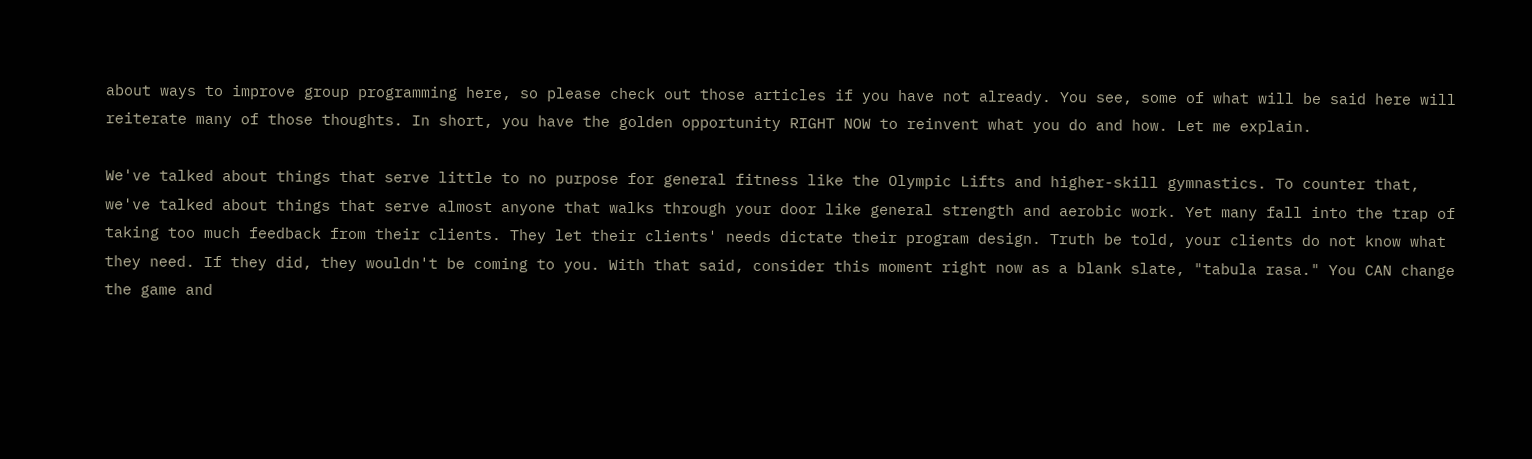about ways to improve group programming here, so please check out those articles if you have not already. You see, some of what will be said here will reiterate many of those thoughts. In short, you have the golden opportunity RIGHT NOW to reinvent what you do and how. Let me explain.

We've talked about things that serve little to no purpose for general fitness like the Olympic Lifts and higher-skill gymnastics. To counter that, we've talked about things that serve almost anyone that walks through your door like general strength and aerobic work. Yet many fall into the trap of taking too much feedback from their clients. They let their clients' needs dictate their program design. Truth be told, your clients do not know what they need. If they did, they wouldn't be coming to you. With that said, consider this moment right now as a blank slate, "tabula rasa." You CAN change the game and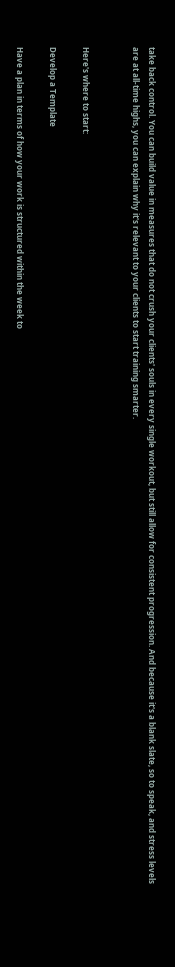take back control. You can build value in measures that do not crush your clients' souls in every single workout, but still allow for consistent progression. And because it's a blank slate, so to speak, and stress levels are at all-time highs, you can explain why it's relevant to your clients to start training smarter.


Here's where to start:

Develop a Template

Have a plan in terms of how your work is structured within the week to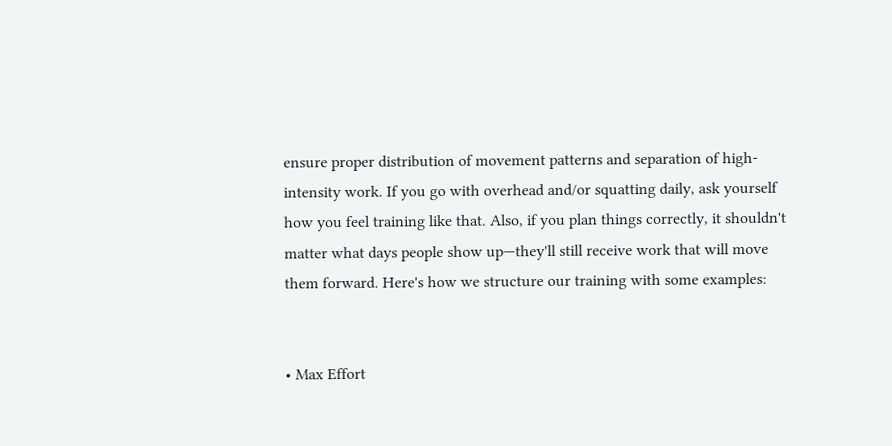ensure proper distribution of movement patterns and separation of high-intensity work. If you go with overhead and/or squatting daily, ask yourself how you feel training like that. Also, if you plan things correctly, it shouldn't matter what days people show up—they'll still receive work that will move them forward. Here's how we structure our training with some examples:


• Max Effort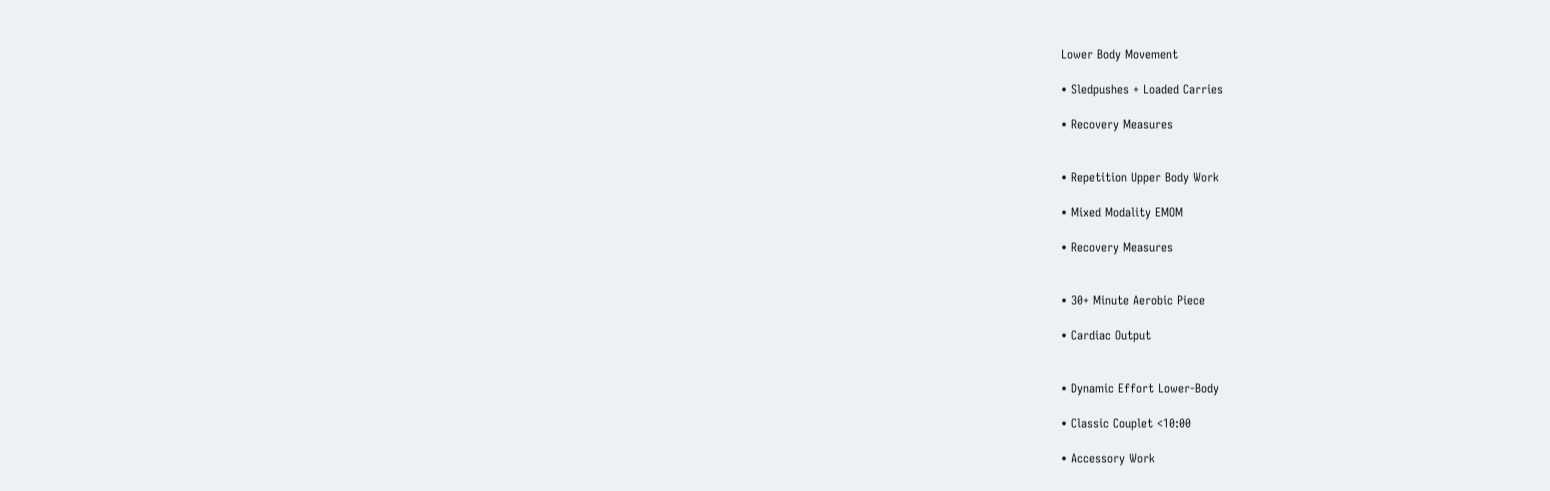Lower Body Movement

• Sledpushes + Loaded Carries

• Recovery Measures


• Repetition Upper Body Work

• Mixed Modality EMOM

• Recovery Measures


• 30+ Minute Aerobic Piece

• Cardiac Output


• Dynamic Effort Lower-Body

• Classic Couplet <10:00

• Accessory Work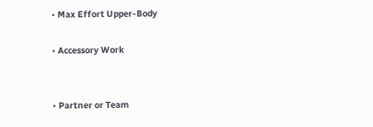• Max Effort Upper-Body

• Accessory Work


• Partner or Team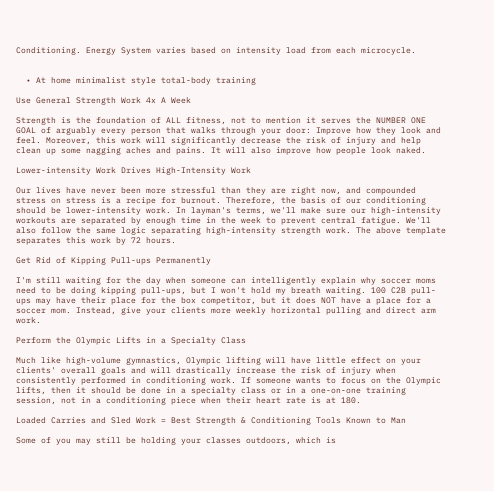Conditioning. Energy System varies based on intensity load from each microcycle.


  • At home minimalist style total-body training

Use General Strength Work 4x A Week

Strength is the foundation of ALL fitness, not to mention it serves the NUMBER ONE GOAL of arguably every person that walks through your door: Improve how they look and feel. Moreover, this work will significantly decrease the risk of injury and help clean up some nagging aches and pains. It will also improve how people look naked.

Lower-intensity Work Drives High-Intensity Work

Our lives have never been more stressful than they are right now, and compounded stress on stress is a recipe for burnout. Therefore, the basis of our conditioning should be lower-intensity work. In layman's terms, we'll make sure our high-intensity workouts are separated by enough time in the week to prevent central fatigue. We'll also follow the same logic separating high-intensity strength work. The above template separates this work by 72 hours.

Get Rid of Kipping Pull-ups Permanently

I'm still waiting for the day when someone can intelligently explain why soccer moms need to be doing kipping pull-ups, but I won't hold my breath waiting. 100 C2B pull-ups may have their place for the box competitor, but it does NOT have a place for a soccer mom. Instead, give your clients more weekly horizontal pulling and direct arm work.

Perform the Olympic Lifts in a Specialty Class

Much like high-volume gymnastics, Olympic lifting will have little effect on your clients' overall goals and will drastically increase the risk of injury when consistently performed in conditioning work. If someone wants to focus on the Olympic lifts, then it should be done in a specialty class or in a one-on-one training session, not in a conditioning piece when their heart rate is at 180.

Loaded Carries and Sled Work = Best Strength & Conditioning Tools Known to Man

Some of you may still be holding your classes outdoors, which is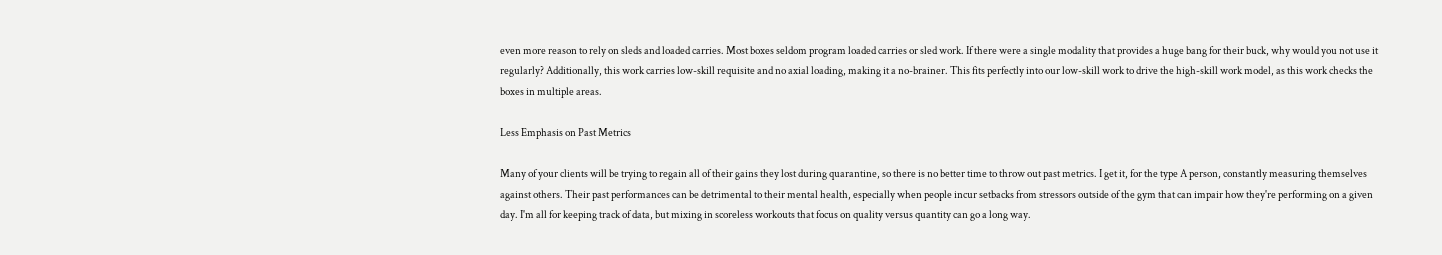even more reason to rely on sleds and loaded carries. Most boxes seldom program loaded carries or sled work. If there were a single modality that provides a huge bang for their buck, why would you not use it regularly? Additionally, this work carries low-skill requisite and no axial loading, making it a no-brainer. This fits perfectly into our low-skill work to drive the high-skill work model, as this work checks the boxes in multiple areas.

Less Emphasis on Past Metrics

Many of your clients will be trying to regain all of their gains they lost during quarantine, so there is no better time to throw out past metrics. I get it, for the type A person, constantly measuring themselves against others. Their past performances can be detrimental to their mental health, especially when people incur setbacks from stressors outside of the gym that can impair how they're performing on a given day. I'm all for keeping track of data, but mixing in scoreless workouts that focus on quality versus quantity can go a long way.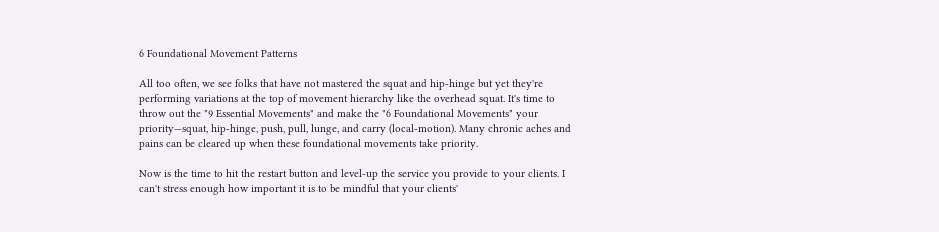6 Foundational Movement Patterns

All too often, we see folks that have not mastered the squat and hip-hinge but yet they're performing variations at the top of movement hierarchy like the overhead squat. It's time to throw out the "9 Essential Movements" and make the "6 Foundational Movements" your priority—squat, hip-hinge, push, pull, lunge, and carry (local-motion). Many chronic aches and pains can be cleared up when these foundational movements take priority.

Now is the time to hit the restart button and level-up the service you provide to your clients. I can't stress enough how important it is to be mindful that your clients'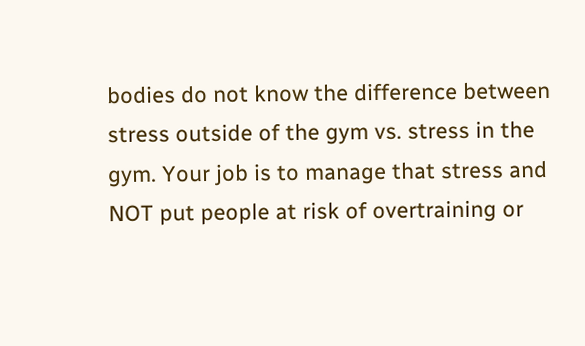bodies do not know the difference between stress outside of the gym vs. stress in the gym. Your job is to manage that stress and NOT put people at risk of overtraining or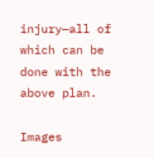injury—all of which can be done with the above plan.

Images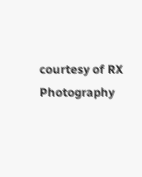courtesy of RX Photography